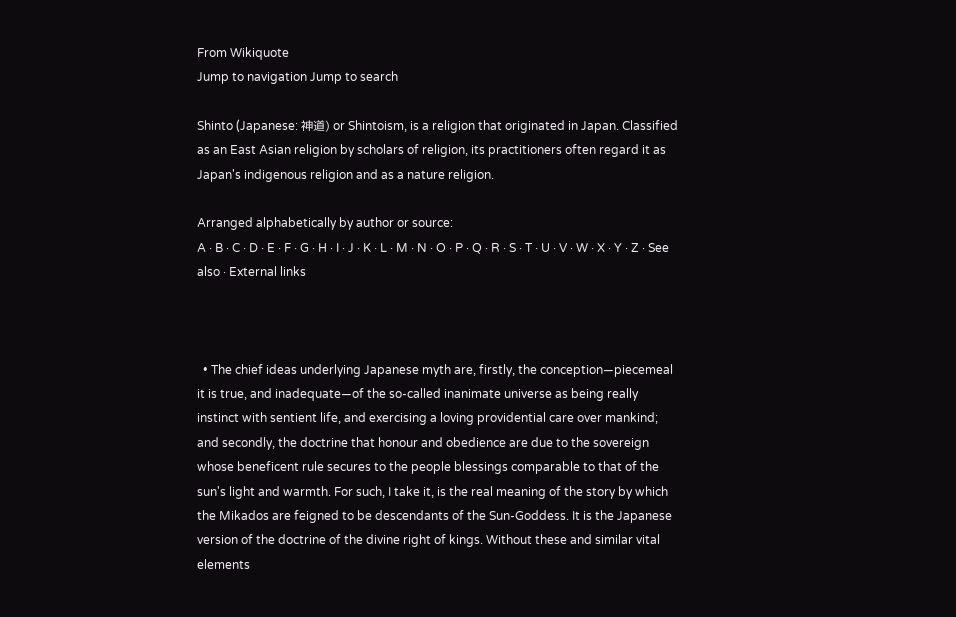From Wikiquote
Jump to navigation Jump to search

Shinto (Japanese: 神道) or Shintoism, is a religion that originated in Japan. Classified as an East Asian religion by scholars of religion, its practitioners often regard it as Japan's indigenous religion and as a nature religion.

Arranged alphabetically by author or source:
A · B · C · D · E · F · G · H · I · J · K · L · M · N · O · P · Q · R · S · T · U · V · W · X · Y · Z · See also · External links



  • The chief ideas underlying Japanese myth are, firstly, the conception—piecemeal it is true, and inadequate—of the so-called inanimate universe as being really instinct with sentient life, and exercising a loving providential care over mankind; and secondly, the doctrine that honour and obedience are due to the sovereign whose beneficent rule secures to the people blessings comparable to that of the sun's light and warmth. For such, I take it, is the real meaning of the story by which the Mikados are feigned to be descendants of the Sun-Goddess. It is the Japanese version of the doctrine of the divine right of kings. Without these and similar vital elements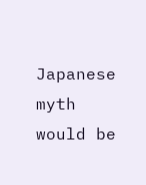Japanese myth would be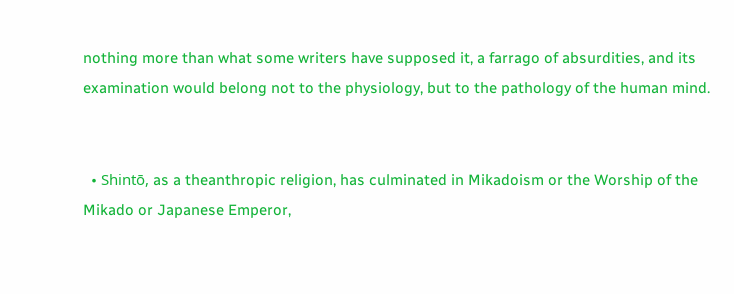nothing more than what some writers have supposed it, a farrago of absurdities, and its examination would belong not to the physiology, but to the pathology of the human mind.


  • Shintō, as a theanthropic religion, has culminated in Mikadoism or the Worship of the Mikado or Japanese Emperor,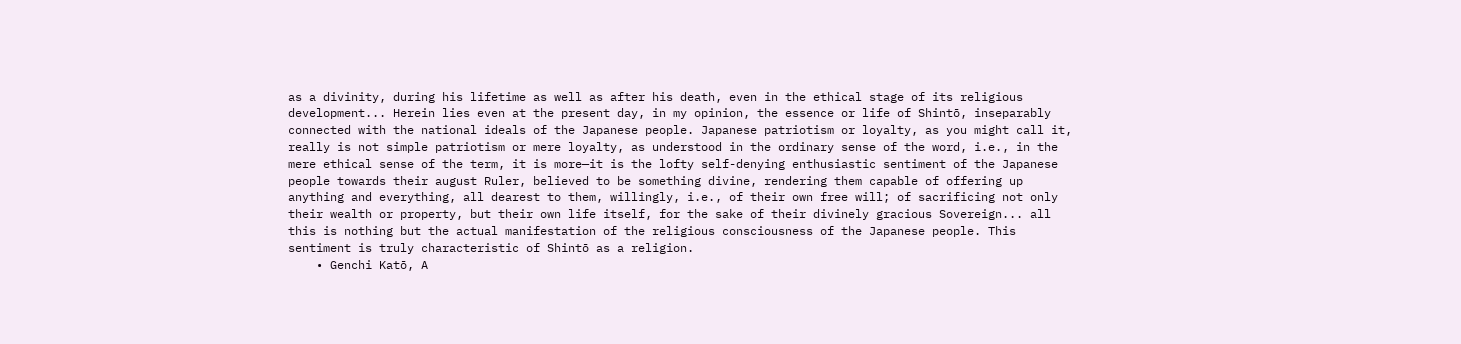as a divinity, during his lifetime as well as after his death, even in the ethical stage of its religious development... Herein lies even at the present day, in my opinion, the essence or life of Shintō, inseparably connected with the national ideals of the Japanese people. Japanese patriotism or loyalty, as you might call it, really is not simple patriotism or mere loyalty, as understood in the ordinary sense of the word, i.e., in the mere ethical sense of the term, it is more—it is the lofty self-denying enthusiastic sentiment of the Japanese people towards their august Ruler, believed to be something divine, rendering them capable of offering up anything and everything, all dearest to them, willingly, i.e., of their own free will; of sacrificing not only their wealth or property, but their own life itself, for the sake of their divinely gracious Sovereign... all this is nothing but the actual manifestation of the religious consciousness of the Japanese people. This sentiment is truly characteristic of Shintō as a religion.
    • Genchi Katō, A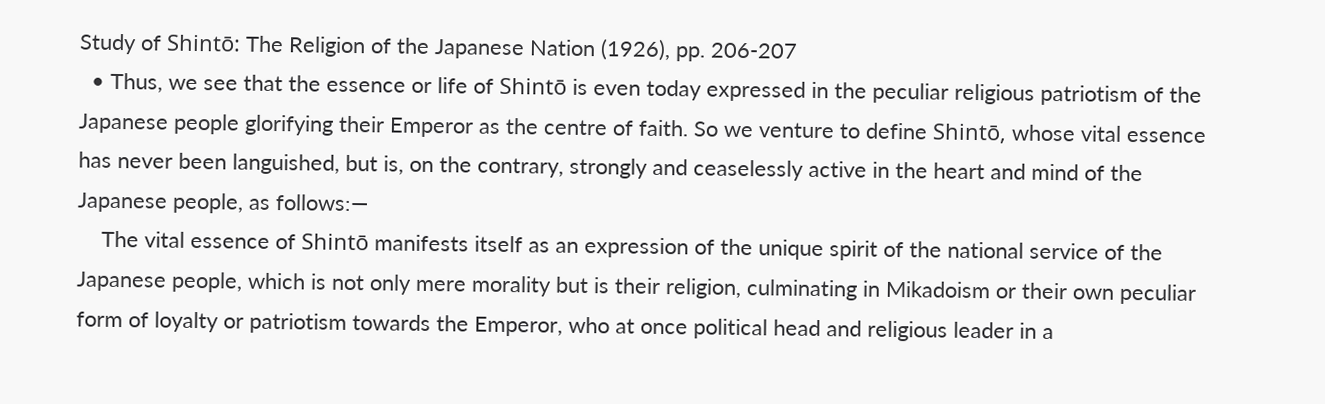Study of Shintō: The Religion of the Japanese Nation (1926), pp. 206-207
  • Thus, we see that the essence or life of Shintō is even today expressed in the peculiar religious patriotism of the Japanese people glorifying their Emperor as the centre of faith. So we venture to define Shintō, whose vital essence has never been languished, but is, on the contrary, strongly and ceaselessly active in the heart and mind of the Japanese people, as follows:—
    The vital essence of Shintō manifests itself as an expression of the unique spirit of the national service of the Japanese people, which is not only mere morality but is their religion, culminating in Mikadoism or their own peculiar form of loyalty or patriotism towards the Emperor, who at once political head and religious leader in a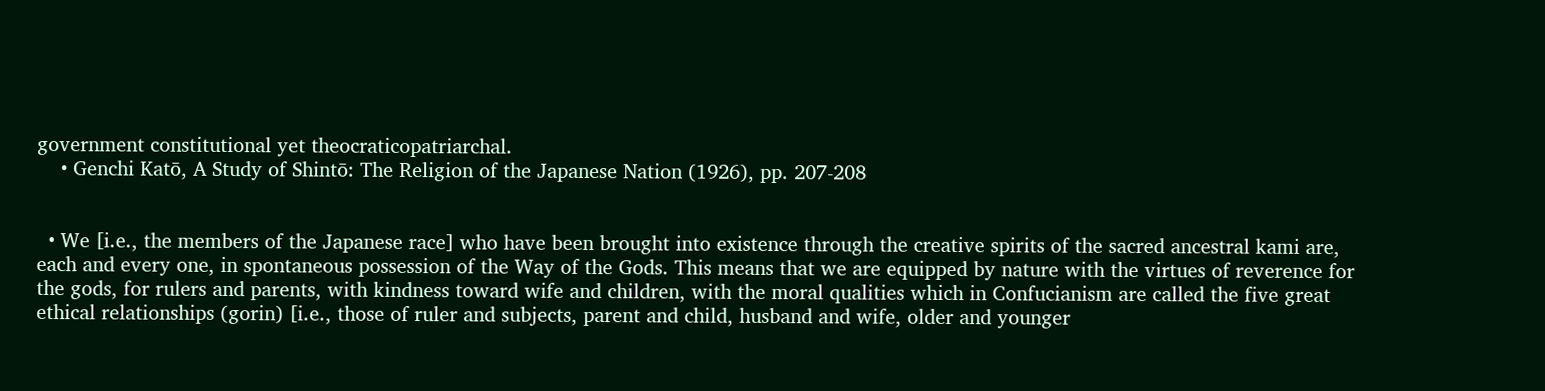government constitutional yet theocraticopatriarchal.
    • Genchi Katō, A Study of Shintō: The Religion of the Japanese Nation (1926), pp. 207-208


  • We [i.e., the members of the Japanese race] who have been brought into existence through the creative spirits of the sacred ancestral kami are, each and every one, in spontaneous possession of the Way of the Gods. This means that we are equipped by nature with the virtues of reverence for the gods, for rulers and parents, with kindness toward wife and children, with the moral qualities which in Confucianism are called the five great ethical relationships (gorin) [i.e., those of ruler and subjects, parent and child, husband and wife, older and younger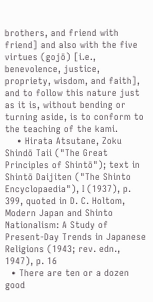brothers, and friend with friend] and also with the five virtues (gojō) [i.e., benevolence, justice, propriety, wisdom, and faith], and to follow this nature just as it is, without bending or turning aside, is to conform to the teaching of the kami.
    • Hirata Atsutane, Zoku Shindō Taii ("The Great Principles of Shintō"); text in Shintō Daijiten ("The Shinto Encyclopaedia"), I (1937), p. 399, quoted in D. C. Holtom, Modern Japan and Shinto Nationalism: A Study of Present-Day Trends in Japanese Religions (1943; rev. edn., 1947), p. 16
  • There are ten or a dozen good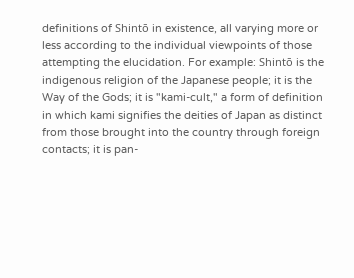definitions of Shintō in existence, all varying more or less according to the individual viewpoints of those attempting the elucidation. For example: Shintō is the indigenous religion of the Japanese people; it is the Way of the Gods; it is "kami-cult," a form of definition in which kami signifies the deities of Japan as distinct from those brought into the country through foreign contacts; it is pan-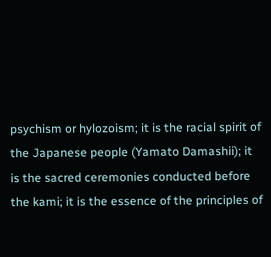psychism or hylozoism; it is the racial spirit of the Japanese people (Yamato Damashii); it is the sacred ceremonies conducted before the kami; it is the essence of the principles of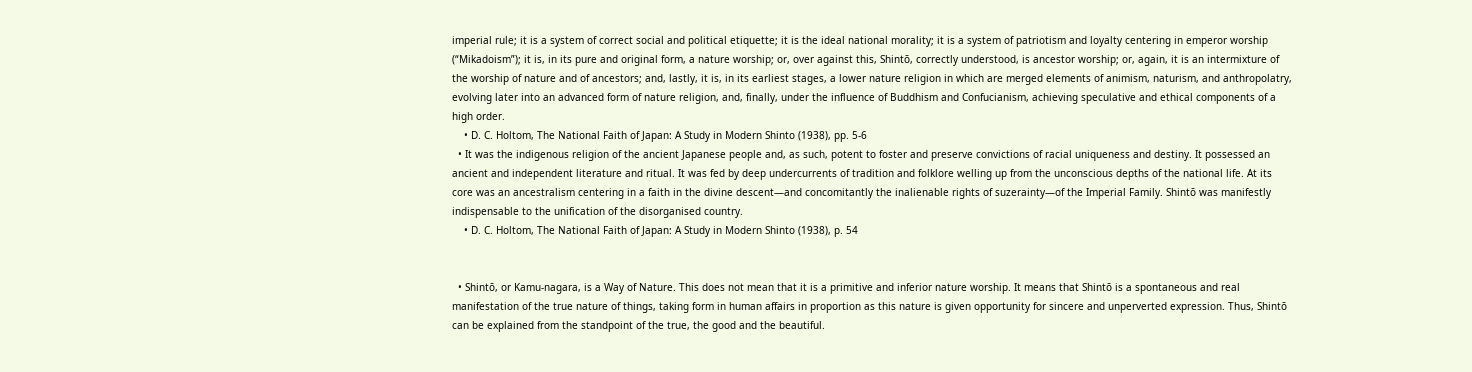imperial rule; it is a system of correct social and political etiquette; it is the ideal national morality; it is a system of patriotism and loyalty centering in emperor worship (“Mikadoism”); it is, in its pure and original form, a nature worship; or, over against this, Shintō, correctly understood, is ancestor worship; or, again, it is an intermixture of the worship of nature and of ancestors; and, lastly, it is, in its earliest stages, a lower nature religion in which are merged elements of animism, naturism, and anthropolatry, evolving later into an advanced form of nature religion, and, finally, under the influence of Buddhism and Confucianism, achieving speculative and ethical components of a high order.
    • D. C. Holtom, The National Faith of Japan: A Study in Modern Shinto (1938), pp. 5-6
  • It was the indigenous religion of the ancient Japanese people and, as such, potent to foster and preserve convictions of racial uniqueness and destiny. It possessed an ancient and independent literature and ritual. It was fed by deep undercurrents of tradition and folklore welling up from the unconscious depths of the national life. At its core was an ancestralism centering in a faith in the divine descent—and concomitantly the inalienable rights of suzerainty—of the Imperial Family. Shintō was manifestly indispensable to the unification of the disorganised country.
    • D. C. Holtom, The National Faith of Japan: A Study in Modern Shinto (1938), p. 54


  • Shintō, or Kamu-nagara, is a Way of Nature. This does not mean that it is a primitive and inferior nature worship. It means that Shintō is a spontaneous and real manifestation of the true nature of things, taking form in human affairs in proportion as this nature is given opportunity for sincere and unperverted expression. Thus, Shintō can be explained from the standpoint of the true, the good and the beautiful.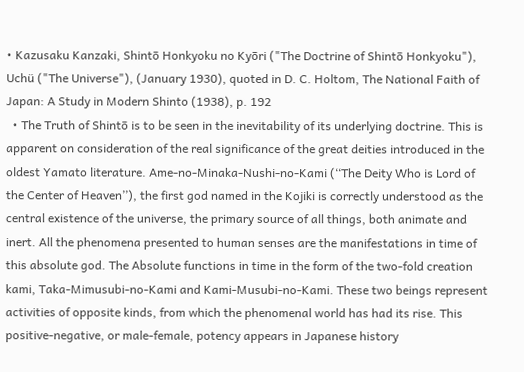• Kazusaku Kanzaki, Shintō Honkyoku no Kyōri ("The Doctrine of Shintō Honkyoku"), Uchü ("The Universe"), (January 1930), quoted in D. C. Holtom, The National Faith of Japan: A Study in Modern Shinto (1938), p. 192
  • The Truth of Shintō is to be seen in the inevitability of its underlying doctrine. This is apparent on consideration of the real significance of the great deities introduced in the oldest Yamato literature. Ame-no-Minaka-Nushi-no-Kami (‘‘The Deity Who is Lord of the Center of Heaven’’), the first god named in the Kojiki is correctly understood as the central existence of the universe, the primary source of all things, both animate and inert. All the phenomena presented to human senses are the manifestations in time of this absolute god. The Absolute functions in time in the form of the two-fold creation kami, Taka-Mimusubi-no-Kami and Kami-Musubi-no-Kami. These two beings represent activities of opposite kinds, from which the phenomenal world has had its rise. This positive-negative, or male-female, potency appears in Japanese history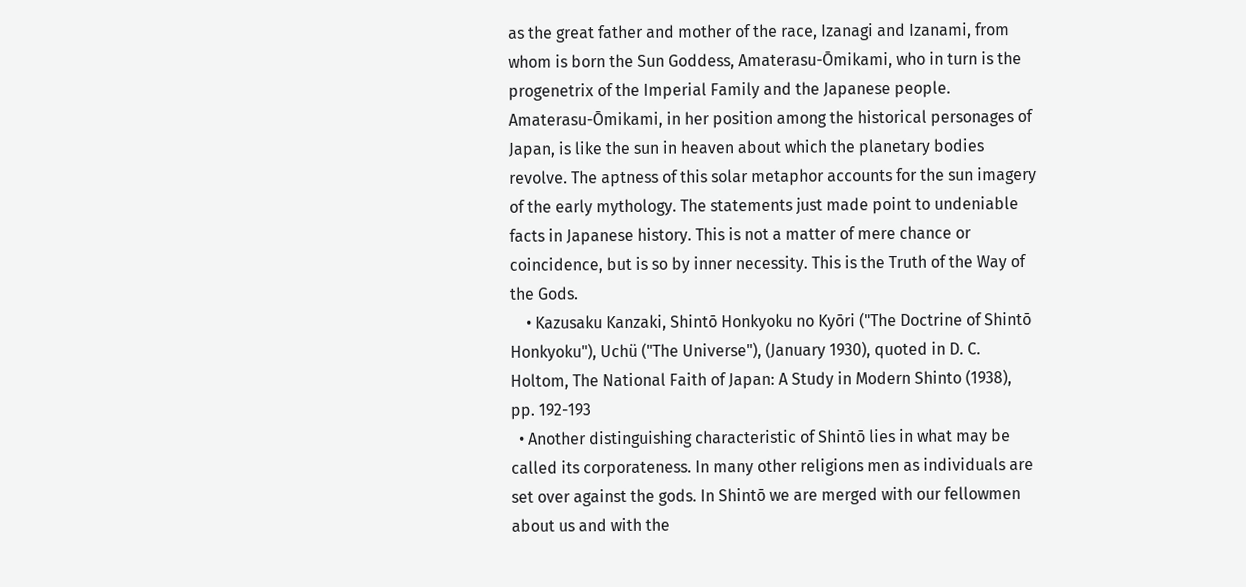as the great father and mother of the race, Izanagi and Izanami, from whom is born the Sun Goddess, Amaterasu-Ōmikami, who in turn is the progenetrix of the Imperial Family and the Japanese people. Amaterasu-Ōmikami, in her position among the historical personages of Japan, is like the sun in heaven about which the planetary bodies revolve. The aptness of this solar metaphor accounts for the sun imagery of the early mythology. The statements just made point to undeniable facts in Japanese history. This is not a matter of mere chance or coincidence, but is so by inner necessity. This is the Truth of the Way of the Gods.
    • Kazusaku Kanzaki, Shintō Honkyoku no Kyōri ("The Doctrine of Shintō Honkyoku"), Uchü ("The Universe"), (January 1930), quoted in D. C. Holtom, The National Faith of Japan: A Study in Modern Shinto (1938), pp. 192-193
  • Another distinguishing characteristic of Shintō lies in what may be called its corporateness. In many other religions men as individuals are set over against the gods. In Shintō we are merged with our fellowmen about us and with the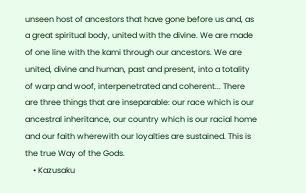unseen host of ancestors that have gone before us and, as a great spiritual body, united with the divine. We are made of one line with the kami through our ancestors. We are united, divine and human, past and present, into a totality of warp and woof, interpenetrated and coherent... There are three things that are inseparable: our race which is our ancestral inheritance, our country which is our racial home and our faith wherewith our loyalties are sustained. This is the true Way of the Gods.
    • Kazusaku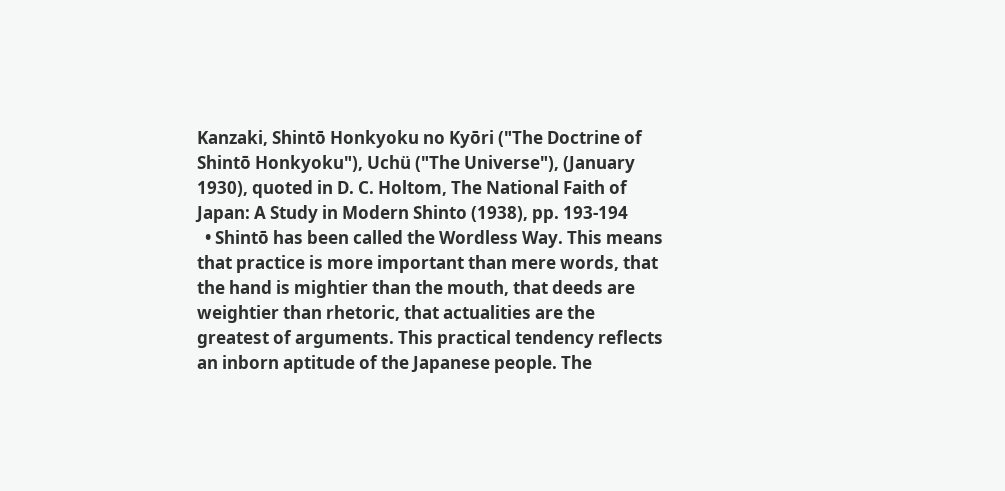Kanzaki, Shintō Honkyoku no Kyōri ("The Doctrine of Shintō Honkyoku"), Uchü ("The Universe"), (January 1930), quoted in D. C. Holtom, The National Faith of Japan: A Study in Modern Shinto (1938), pp. 193-194
  • Shintō has been called the Wordless Way. This means that practice is more important than mere words, that the hand is mightier than the mouth, that deeds are weightier than rhetoric, that actualities are the greatest of arguments. This practical tendency reflects an inborn aptitude of the Japanese people. The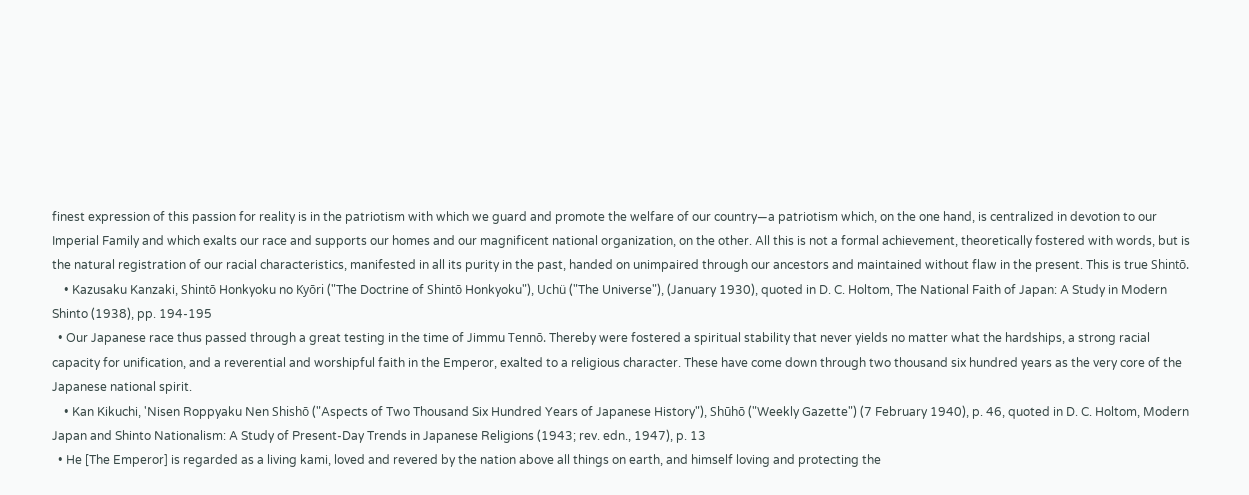finest expression of this passion for reality is in the patriotism with which we guard and promote the welfare of our country—a patriotism which, on the one hand, is centralized in devotion to our Imperial Family and which exalts our race and supports our homes and our magnificent national organization, on the other. All this is not a formal achievement, theoretically fostered with words, but is the natural registration of our racial characteristics, manifested in all its purity in the past, handed on unimpaired through our ancestors and maintained without flaw in the present. This is true Shintō.
    • Kazusaku Kanzaki, Shintō Honkyoku no Kyōri ("The Doctrine of Shintō Honkyoku"), Uchü ("The Universe"), (January 1930), quoted in D. C. Holtom, The National Faith of Japan: A Study in Modern Shinto (1938), pp. 194-195
  • Our Japanese race thus passed through a great testing in the time of Jimmu Tennō. Thereby were fostered a spiritual stability that never yields no matter what the hardships, a strong racial capacity for unification, and a reverential and worshipful faith in the Emperor, exalted to a religious character. These have come down through two thousand six hundred years as the very core of the Japanese national spirit.
    • Kan Kikuchi, 'Nisen Roppyaku Nen Shishō ("Aspects of Two Thousand Six Hundred Years of Japanese History"), Shūhō ("Weekly Gazette") (7 February 1940), p. 46, quoted in D. C. Holtom, Modern Japan and Shinto Nationalism: A Study of Present-Day Trends in Japanese Religions (1943; rev. edn., 1947), p. 13
  • He [The Emperor] is regarded as a living kami, loved and revered by the nation above all things on earth, and himself loving and protecting the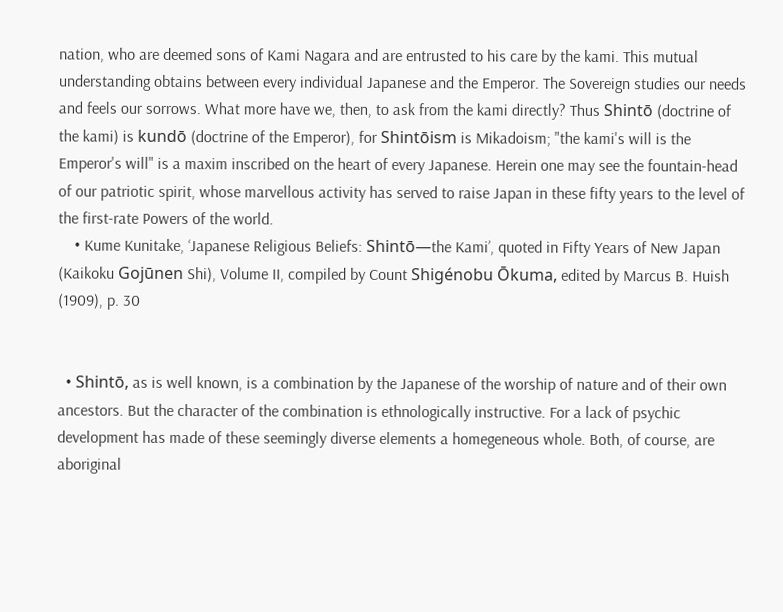nation, who are deemed sons of Kami Nagara and are entrusted to his care by the kami. This mutual understanding obtains between every individual Japanese and the Emperor. The Sovereign studies our needs and feels our sorrows. What more have we, then, to ask from the kami directly? Thus Shintō (doctrine of the kami) is kundō (doctrine of the Emperor), for Shintōism is Mikadoism; "the kami's will is the Emperor's will" is a maxim inscribed on the heart of every Japanese. Herein one may see the fountain-head of our patriotic spirit, whose marvellous activity has served to raise Japan in these fifty years to the level of the first-rate Powers of the world.
    • Kume Kunitake, ‘Japanese Religious Beliefs: Shintō—the Kami’, quoted in Fifty Years of New Japan (Kaikoku Gojūnen Shi), Volume II, compiled by Count Shigénobu Ōkuma, edited by Marcus B. Huish (1909), p. 30


  • Shintō, as is well known, is a combination by the Japanese of the worship of nature and of their own ancestors. But the character of the combination is ethnologically instructive. For a lack of psychic development has made of these seemingly diverse elements a homegeneous whole. Both, of course, are aboriginal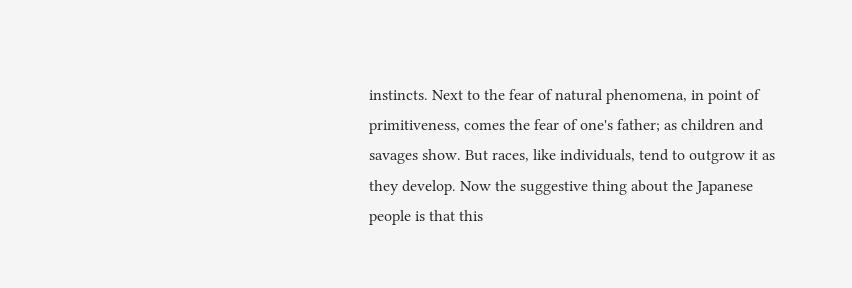instincts. Next to the fear of natural phenomena, in point of primitiveness, comes the fear of one's father; as children and savages show. But races, like individuals, tend to outgrow it as they develop. Now the suggestive thing about the Japanese people is that this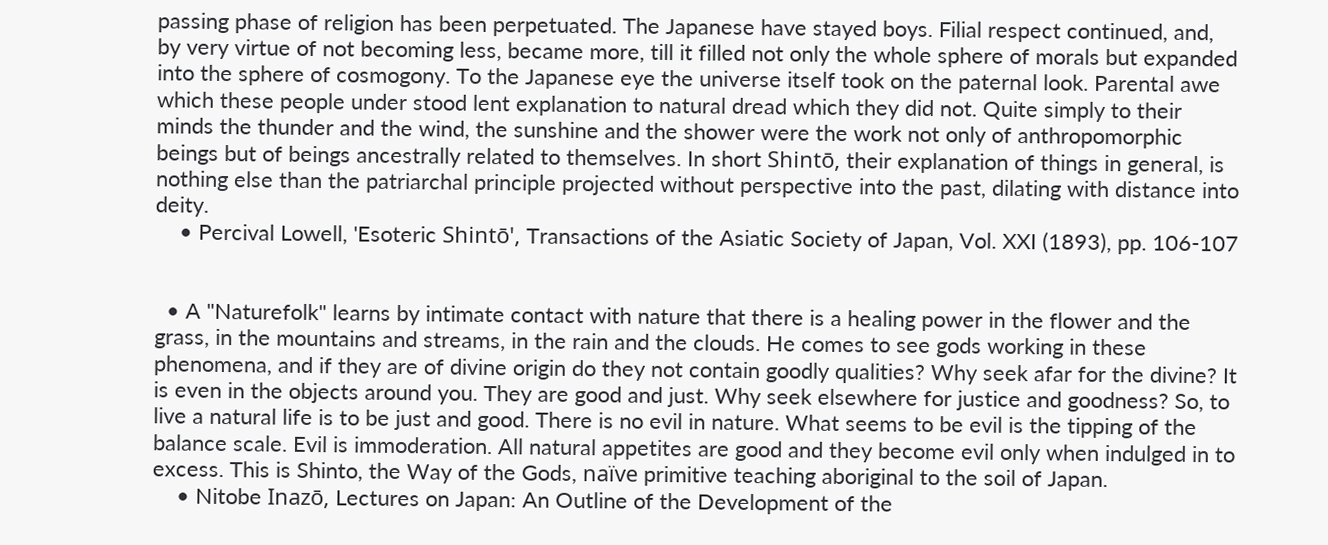passing phase of religion has been perpetuated. The Japanese have stayed boys. Filial respect continued, and, by very virtue of not becoming less, became more, till it filled not only the whole sphere of morals but expanded into the sphere of cosmogony. To the Japanese eye the universe itself took on the paternal look. Parental awe which these people under stood lent explanation to natural dread which they did not. Quite simply to their minds the thunder and the wind, the sunshine and the shower were the work not only of anthropomorphic beings but of beings ancestrally related to themselves. In short Shintō, their explanation of things in general, is nothing else than the patriarchal principle projected without perspective into the past, dilating with distance into deity.
    • Percival Lowell, 'Esoteric Shintō', Transactions of the Asiatic Society of Japan, Vol. XXI (1893), pp. 106-107


  • A "Naturefolk" learns by intimate contact with nature that there is a healing power in the flower and the grass, in the mountains and streams, in the rain and the clouds. He comes to see gods working in these phenomena, and if they are of divine origin do they not contain goodly qualities? Why seek afar for the divine? It is even in the objects around you. They are good and just. Why seek elsewhere for justice and goodness? So, to live a natural life is to be just and good. There is no evil in nature. What seems to be evil is the tipping of the balance scale. Evil is immoderation. All natural appetites are good and they become evil only when indulged in to excess. This is Shinto, the Way of the Gods, naïve primitive teaching aboriginal to the soil of Japan.
    • Nitobe Inazō, Lectures on Japan: An Outline of the Development of the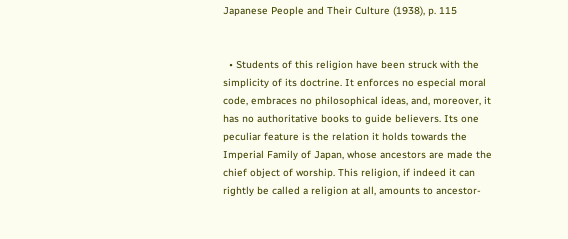Japanese People and Their Culture (1938), p. 115


  • Students of this religion have been struck with the simplicity of its doctrine. It enforces no especial moral code, embraces no philosophical ideas, and, moreover, it has no authoritative books to guide believers. Its one peculiar feature is the relation it holds towards the Imperial Family of Japan, whose ancestors are made the chief object of worship. This religion, if indeed it can rightly be called a religion at all, amounts to ancestor-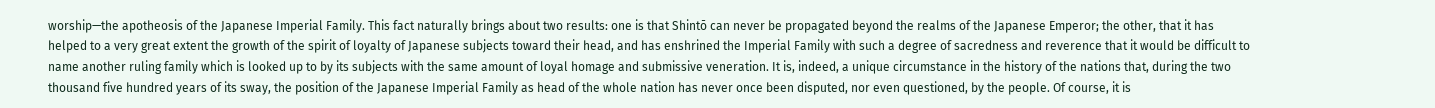worship—the apotheosis of the Japanese Imperial Family. This fact naturally brings about two results: one is that Shintō can never be propagated beyond the realms of the Japanese Emperor; the other, that it has helped to a very great extent the growth of the spirit of loyalty of Japanese subjects toward their head, and has enshrined the Imperial Family with such a degree of sacredness and reverence that it would be difficult to name another ruling family which is looked up to by its subjects with the same amount of loyal homage and submissive veneration. It is, indeed, a unique circumstance in the history of the nations that, during the two thousand five hundred years of its sway, the position of the Japanese Imperial Family as head of the whole nation has never once been disputed, nor even questioned, by the people. Of course, it is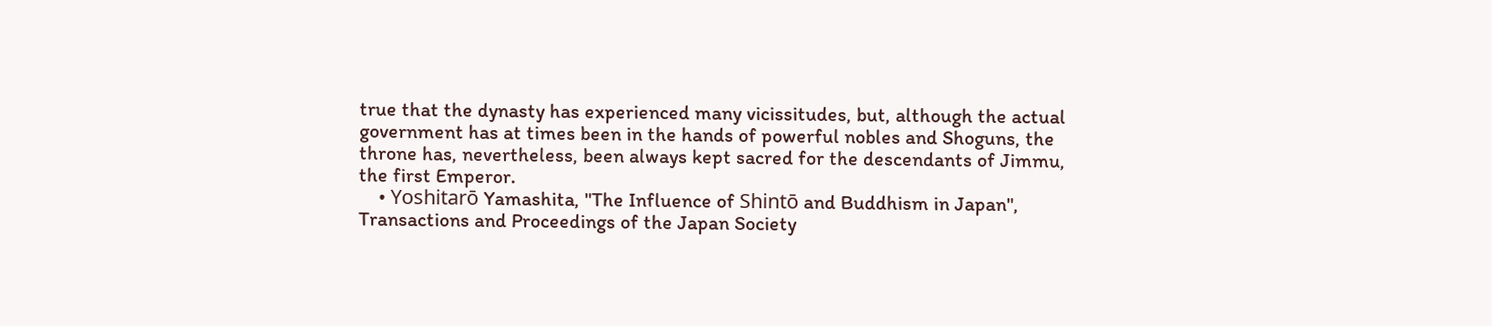true that the dynasty has experienced many vicissitudes, but, although the actual government has at times been in the hands of powerful nobles and Shoguns, the throne has, nevertheless, been always kept sacred for the descendants of Jimmu, the first Emperor.
    • Yoshitarō Yamashita, "The Influence of Shintō and Buddhism in Japan", Transactions and Proceedings of the Japan Society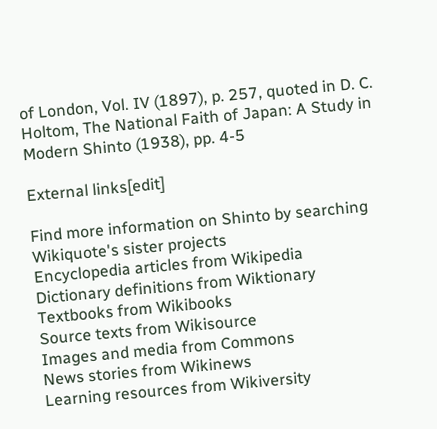of London, Vol. IV (1897), p. 257, quoted in D. C. Holtom, The National Faith of Japan: A Study in Modern Shinto (1938), pp. 4-5

External links[edit]

Find more information on Shinto by searching Wikiquote's sister projects
Encyclopedia articles from Wikipedia
Dictionary definitions from Wiktionary
Textbooks from Wikibooks
Source texts from Wikisource
Images and media from Commons
News stories from Wikinews
Learning resources from Wikiversity